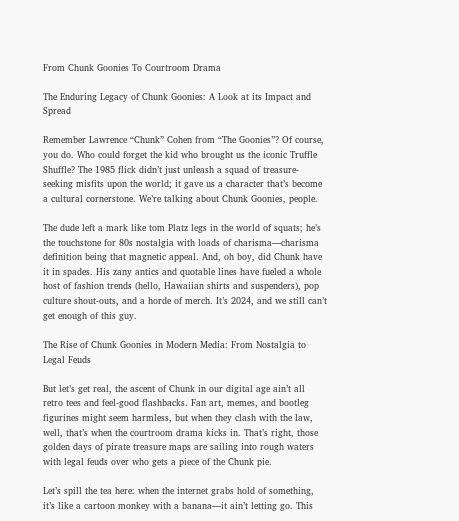From Chunk Goonies To Courtroom Drama

The Enduring Legacy of Chunk Goonies: A Look at its Impact and Spread

Remember Lawrence “Chunk” Cohen from “The Goonies”? Of course, you do. Who could forget the kid who brought us the iconic Truffle Shuffle? The 1985 flick didn’t just unleash a squad of treasure-seeking misfits upon the world; it gave us a character that’s become a cultural cornerstone. We’re talking about Chunk Goonies, people.

The dude left a mark like tom Platz legs in the world of squats; he’s the touchstone for 80s nostalgia with loads of charisma—charisma definition being that magnetic appeal. And, oh boy, did Chunk have it in spades. His zany antics and quotable lines have fueled a whole host of fashion trends (hello, Hawaiian shirts and suspenders), pop culture shout-outs, and a horde of merch. It’s 2024, and we still can’t get enough of this guy.

The Rise of Chunk Goonies in Modern Media: From Nostalgia to Legal Feuds

But let’s get real, the ascent of Chunk in our digital age ain’t all retro tees and feel-good flashbacks. Fan art, memes, and bootleg figurines might seem harmless, but when they clash with the law, well, that’s when the courtroom drama kicks in. That’s right, those golden days of pirate treasure maps are sailing into rough waters with legal feuds over who gets a piece of the Chunk pie.

Let’s spill the tea here: when the internet grabs hold of something, it’s like a cartoon monkey with a banana—it ain’t letting go. This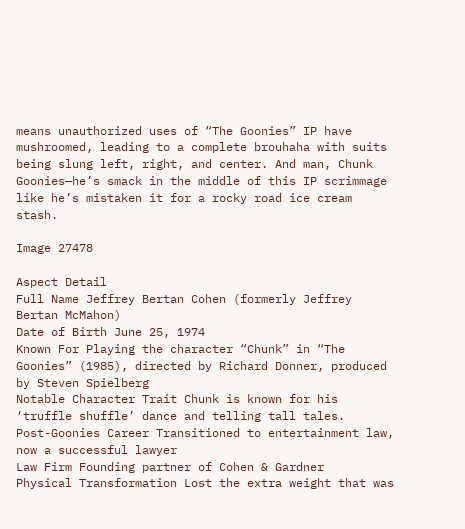means unauthorized uses of “The Goonies” IP have mushroomed, leading to a complete brouhaha with suits being slung left, right, and center. And man, Chunk Goonies—he’s smack in the middle of this IP scrimmage like he’s mistaken it for a rocky road ice cream stash.

Image 27478

Aspect Detail
Full Name Jeffrey Bertan Cohen (formerly Jeffrey Bertan McMahon)
Date of Birth June 25, 1974
Known For Playing the character “Chunk” in “The Goonies” (1985), directed by Richard Donner, produced by Steven Spielberg
Notable Character Trait Chunk is known for his ‘truffle shuffle’ dance and telling tall tales.
Post-Goonies Career Transitioned to entertainment law, now a successful lawyer
Law Firm Founding partner of Cohen & Gardner
Physical Transformation Lost the extra weight that was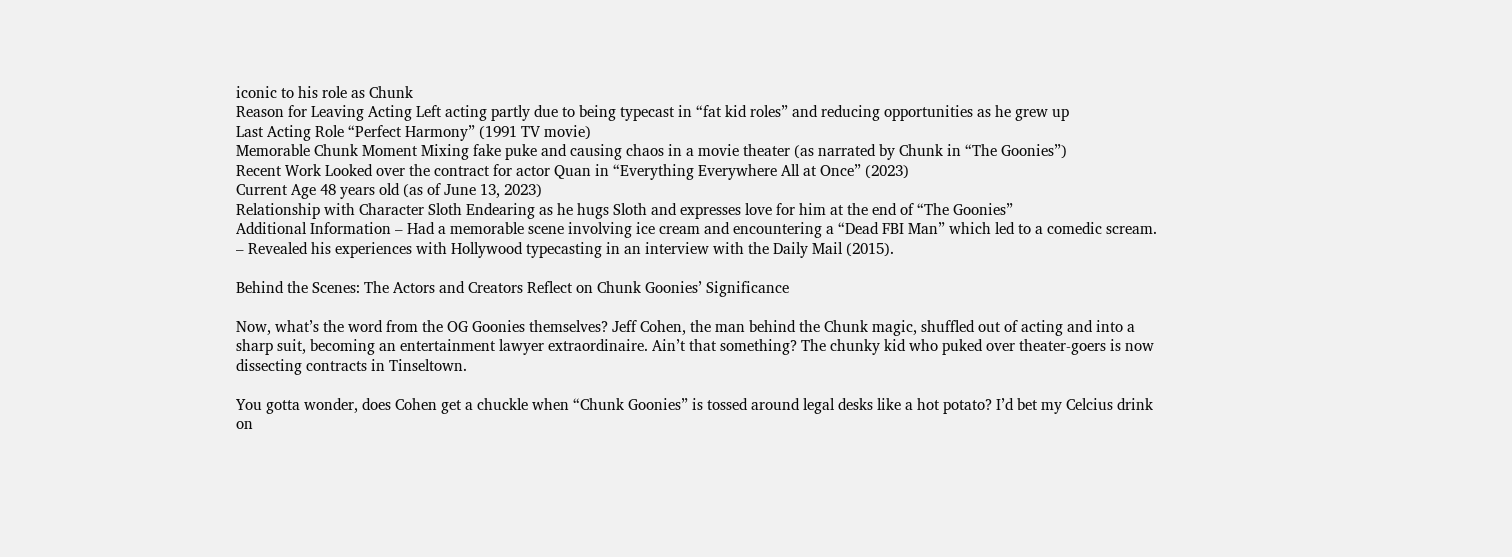iconic to his role as Chunk
Reason for Leaving Acting Left acting partly due to being typecast in “fat kid roles” and reducing opportunities as he grew up
Last Acting Role “Perfect Harmony” (1991 TV movie)
Memorable Chunk Moment Mixing fake puke and causing chaos in a movie theater (as narrated by Chunk in “The Goonies”)
Recent Work Looked over the contract for actor Quan in “Everything Everywhere All at Once” (2023)
Current Age 48 years old (as of June 13, 2023)
Relationship with Character Sloth Endearing as he hugs Sloth and expresses love for him at the end of “The Goonies”
Additional Information – Had a memorable scene involving ice cream and encountering a “Dead FBI Man” which led to a comedic scream.
– Revealed his experiences with Hollywood typecasting in an interview with the Daily Mail (2015).

Behind the Scenes: The Actors and Creators Reflect on Chunk Goonies’ Significance

Now, what’s the word from the OG Goonies themselves? Jeff Cohen, the man behind the Chunk magic, shuffled out of acting and into a sharp suit, becoming an entertainment lawyer extraordinaire. Ain’t that something? The chunky kid who puked over theater-goers is now dissecting contracts in Tinseltown.

You gotta wonder, does Cohen get a chuckle when “Chunk Goonies” is tossed around legal desks like a hot potato? I’d bet my Celcius drink on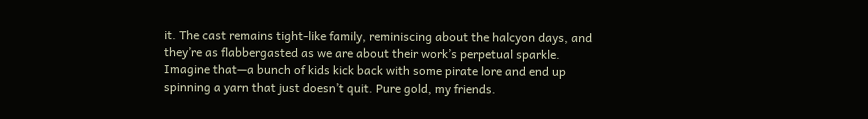it. The cast remains tight-like family, reminiscing about the halcyon days, and they’re as flabbergasted as we are about their work’s perpetual sparkle. Imagine that—a bunch of kids kick back with some pirate lore and end up spinning a yarn that just doesn’t quit. Pure gold, my friends.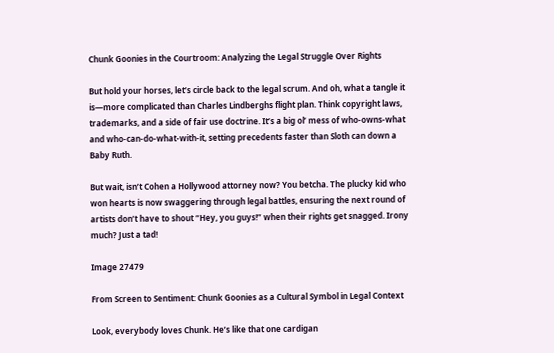Chunk Goonies in the Courtroom: Analyzing the Legal Struggle Over Rights

But hold your horses, let’s circle back to the legal scrum. And oh, what a tangle it is—more complicated than Charles Lindberghs flight plan. Think copyright laws, trademarks, and a side of fair use doctrine. It’s a big ol’ mess of who-owns-what and who-can-do-what-with-it, setting precedents faster than Sloth can down a Baby Ruth.

But wait, isn’t Cohen a Hollywood attorney now? You betcha. The plucky kid who won hearts is now swaggering through legal battles, ensuring the next round of artists don’t have to shout “Hey, you guys!” when their rights get snagged. Irony much? Just a tad!

Image 27479

From Screen to Sentiment: Chunk Goonies as a Cultural Symbol in Legal Context

Look, everybody loves Chunk. He’s like that one cardigan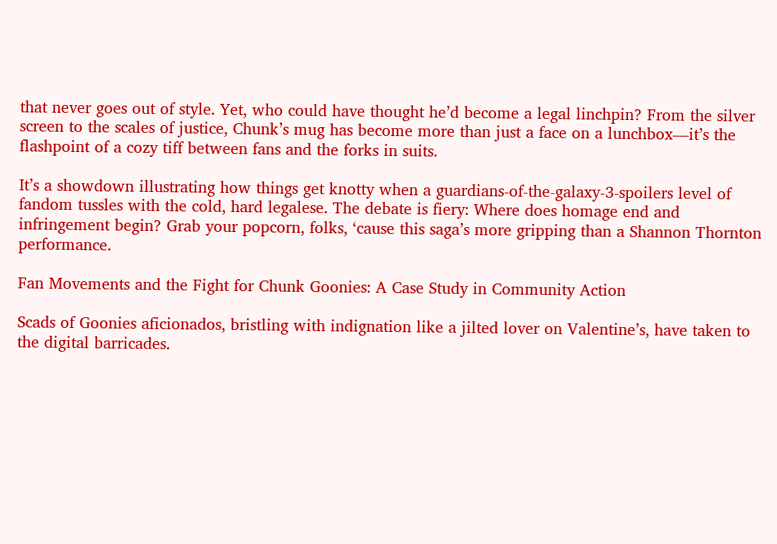that never goes out of style. Yet, who could have thought he’d become a legal linchpin? From the silver screen to the scales of justice, Chunk’s mug has become more than just a face on a lunchbox—it’s the flashpoint of a cozy tiff between fans and the forks in suits.

It’s a showdown illustrating how things get knotty when a guardians-of-the-galaxy-3-spoilers level of fandom tussles with the cold, hard legalese. The debate is fiery: Where does homage end and infringement begin? Grab your popcorn, folks, ‘cause this saga’s more gripping than a Shannon Thornton performance.

Fan Movements and the Fight for Chunk Goonies: A Case Study in Community Action

Scads of Goonies aficionados, bristling with indignation like a jilted lover on Valentine’s, have taken to the digital barricades.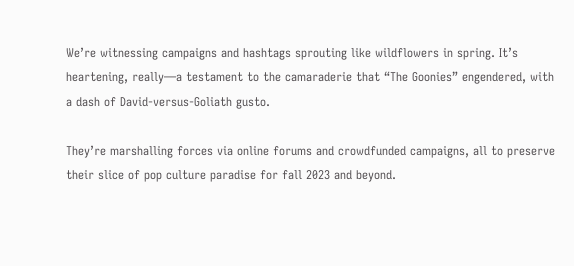We’re witnessing campaigns and hashtags sprouting like wildflowers in spring. It’s heartening, really—a testament to the camaraderie that “The Goonies” engendered, with a dash of David-versus-Goliath gusto.

They’re marshalling forces via online forums and crowdfunded campaigns, all to preserve their slice of pop culture paradise for fall 2023 and beyond.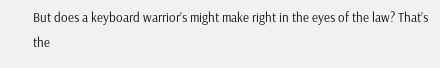But does a keyboard warrior’s might make right in the eyes of the law? That’s the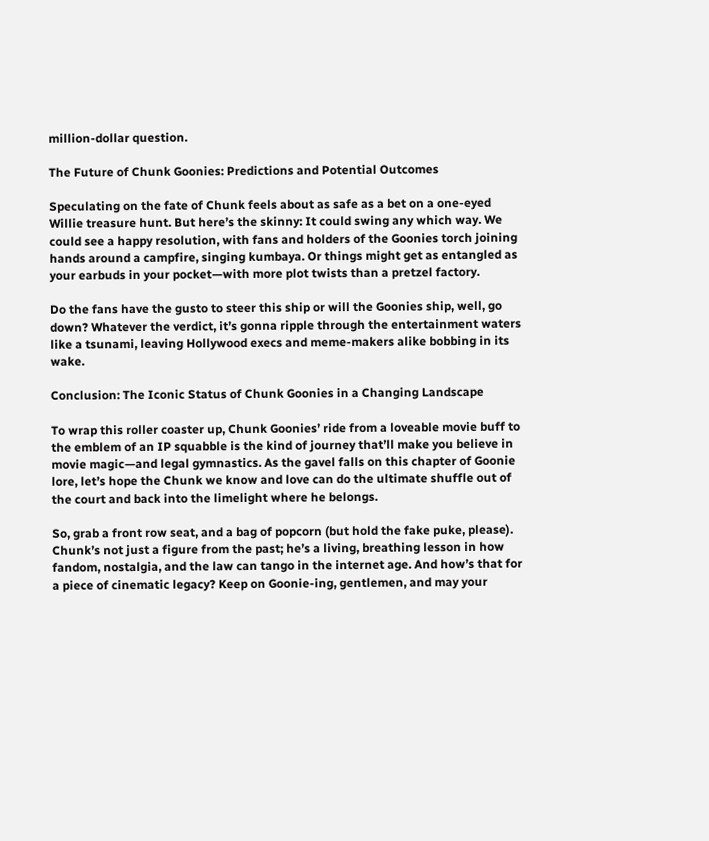million-dollar question.

The Future of Chunk Goonies: Predictions and Potential Outcomes

Speculating on the fate of Chunk feels about as safe as a bet on a one-eyed Willie treasure hunt. But here’s the skinny: It could swing any which way. We could see a happy resolution, with fans and holders of the Goonies torch joining hands around a campfire, singing kumbaya. Or things might get as entangled as your earbuds in your pocket—with more plot twists than a pretzel factory.

Do the fans have the gusto to steer this ship or will the Goonies ship, well, go down? Whatever the verdict, it’s gonna ripple through the entertainment waters like a tsunami, leaving Hollywood execs and meme-makers alike bobbing in its wake.

Conclusion: The Iconic Status of Chunk Goonies in a Changing Landscape

To wrap this roller coaster up, Chunk Goonies’ ride from a loveable movie buff to the emblem of an IP squabble is the kind of journey that’ll make you believe in movie magic—and legal gymnastics. As the gavel falls on this chapter of Goonie lore, let’s hope the Chunk we know and love can do the ultimate shuffle out of the court and back into the limelight where he belongs.

So, grab a front row seat, and a bag of popcorn (but hold the fake puke, please). Chunk’s not just a figure from the past; he’s a living, breathing lesson in how fandom, nostalgia, and the law can tango in the internet age. And how’s that for a piece of cinematic legacy? Keep on Goonie-ing, gentlemen, and may your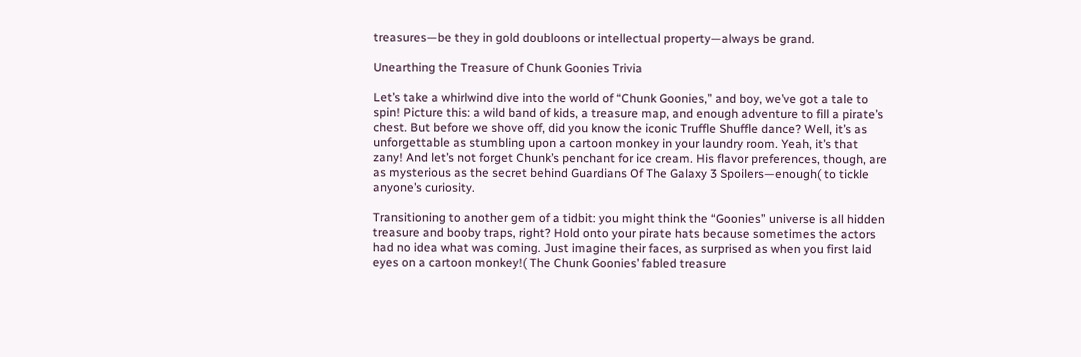treasures—be they in gold doubloons or intellectual property—always be grand.

Unearthing the Treasure of Chunk Goonies Trivia

Let’s take a whirlwind dive into the world of “Chunk Goonies,” and boy, we’ve got a tale to spin! Picture this: a wild band of kids, a treasure map, and enough adventure to fill a pirate’s chest. But before we shove off, did you know the iconic Truffle Shuffle dance? Well, it’s as unforgettable as stumbling upon a cartoon monkey in your laundry room. Yeah, it’s that zany! And let’s not forget Chunk’s penchant for ice cream. His flavor preferences, though, are as mysterious as the secret behind Guardians Of The Galaxy 3 Spoilers—enough( to tickle anyone’s curiosity.

Transitioning to another gem of a tidbit: you might think the “Goonies” universe is all hidden treasure and booby traps, right? Hold onto your pirate hats because sometimes the actors had no idea what was coming. Just imagine their faces, as surprised as when you first laid eyes on a cartoon monkey!( The Chunk Goonies’ fabled treasure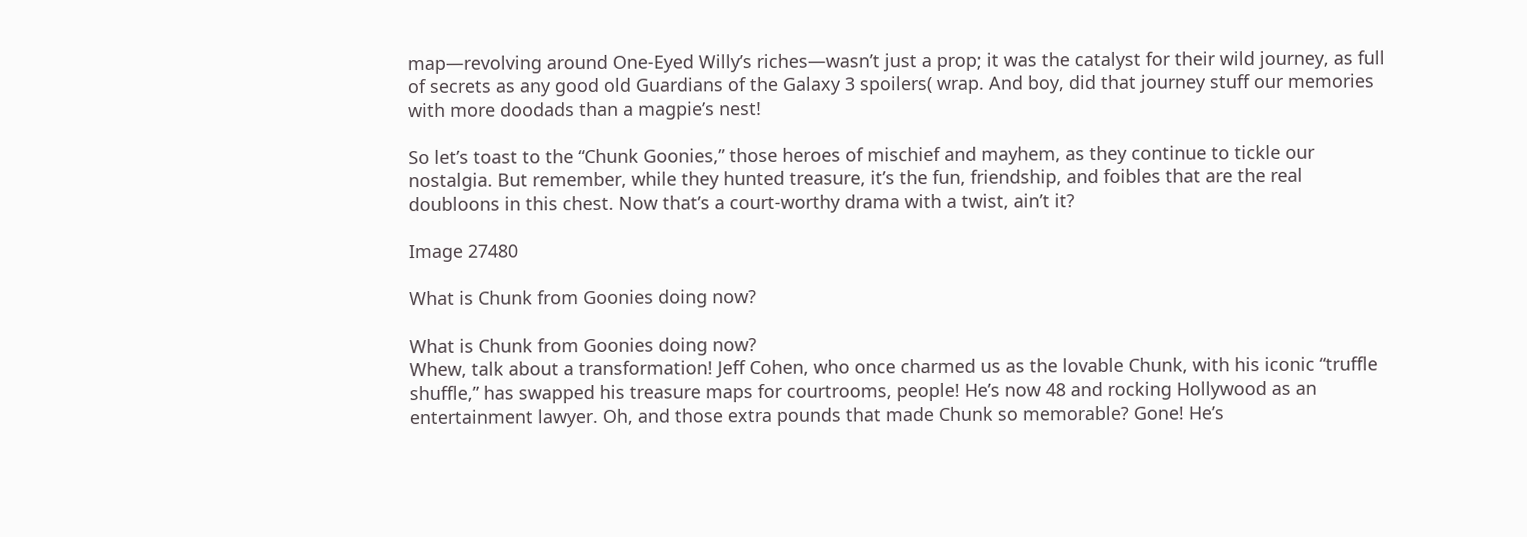map—revolving around One-Eyed Willy’s riches—wasn’t just a prop; it was the catalyst for their wild journey, as full of secrets as any good old Guardians of the Galaxy 3 spoilers( wrap. And boy, did that journey stuff our memories with more doodads than a magpie’s nest!

So let’s toast to the “Chunk Goonies,” those heroes of mischief and mayhem, as they continue to tickle our nostalgia. But remember, while they hunted treasure, it’s the fun, friendship, and foibles that are the real doubloons in this chest. Now that’s a court-worthy drama with a twist, ain’t it?

Image 27480

What is Chunk from Goonies doing now?

What is Chunk from Goonies doing now?
Whew, talk about a transformation! Jeff Cohen, who once charmed us as the lovable Chunk, with his iconic “truffle shuffle,” has swapped his treasure maps for courtrooms, people! He’s now 48 and rocking Hollywood as an entertainment lawyer. Oh, and those extra pounds that made Chunk so memorable? Gone! He’s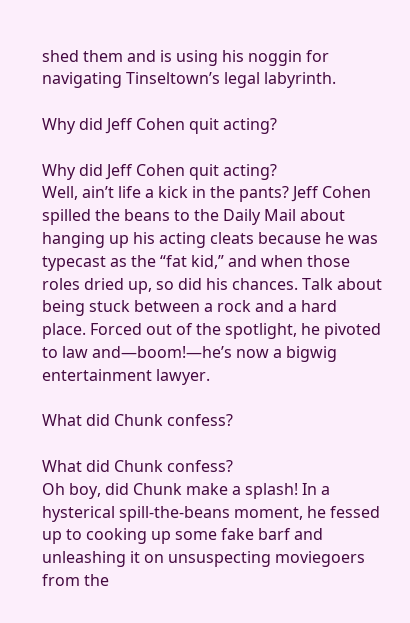shed them and is using his noggin for navigating Tinseltown’s legal labyrinth.

Why did Jeff Cohen quit acting?

Why did Jeff Cohen quit acting?
Well, ain’t life a kick in the pants? Jeff Cohen spilled the beans to the Daily Mail about hanging up his acting cleats because he was typecast as the “fat kid,” and when those roles dried up, so did his chances. Talk about being stuck between a rock and a hard place. Forced out of the spotlight, he pivoted to law and—boom!—he’s now a bigwig entertainment lawyer.

What did Chunk confess?

What did Chunk confess?
Oh boy, did Chunk make a splash! In a hysterical spill-the-beans moment, he fessed up to cooking up some fake barf and unleashing it on unsuspecting moviegoers from the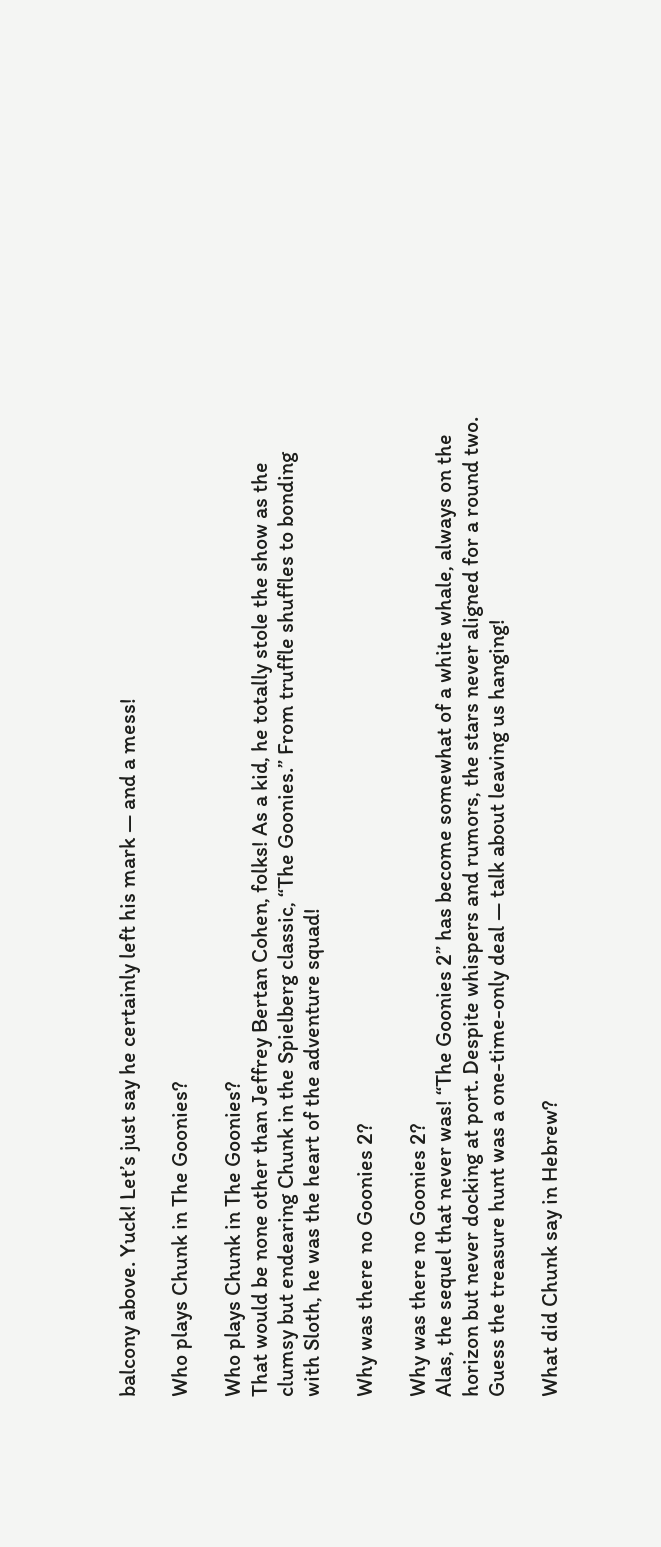balcony above. Yuck! Let’s just say he certainly left his mark — and a mess!

Who plays Chunk in The Goonies?

Who plays Chunk in The Goonies?
That would be none other than Jeffrey Bertan Cohen, folks! As a kid, he totally stole the show as the clumsy but endearing Chunk in the Spielberg classic, “The Goonies.” From truffle shuffles to bonding with Sloth, he was the heart of the adventure squad!

Why was there no Goonies 2?

Why was there no Goonies 2?
Alas, the sequel that never was! “The Goonies 2” has become somewhat of a white whale, always on the horizon but never docking at port. Despite whispers and rumors, the stars never aligned for a round two. Guess the treasure hunt was a one-time-only deal — talk about leaving us hanging!

What did Chunk say in Hebrew?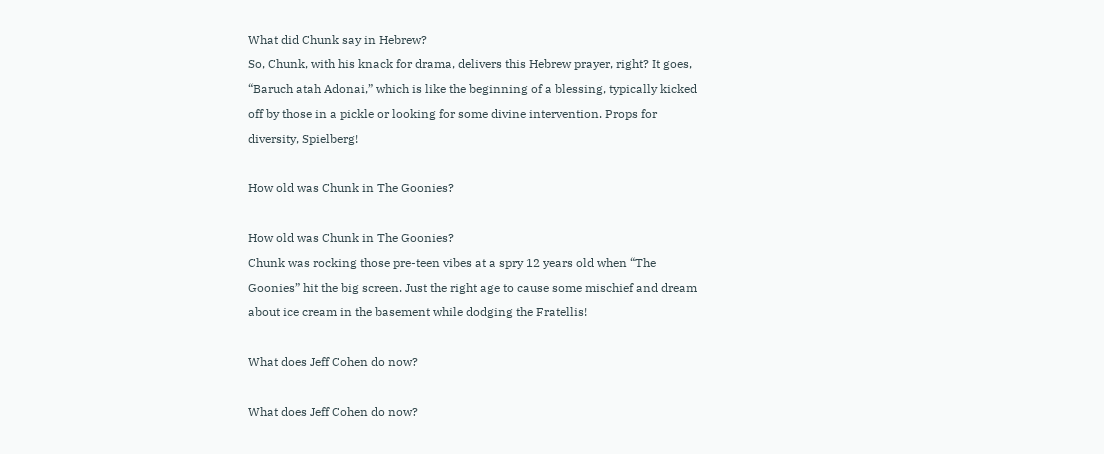What did Chunk say in Hebrew?
So, Chunk, with his knack for drama, delivers this Hebrew prayer, right? It goes, “Baruch atah Adonai,” which is like the beginning of a blessing, typically kicked off by those in a pickle or looking for some divine intervention. Props for diversity, Spielberg!

How old was Chunk in The Goonies?

How old was Chunk in The Goonies?
Chunk was rocking those pre-teen vibes at a spry 12 years old when “The Goonies” hit the big screen. Just the right age to cause some mischief and dream about ice cream in the basement while dodging the Fratellis!

What does Jeff Cohen do now?

What does Jeff Cohen do now?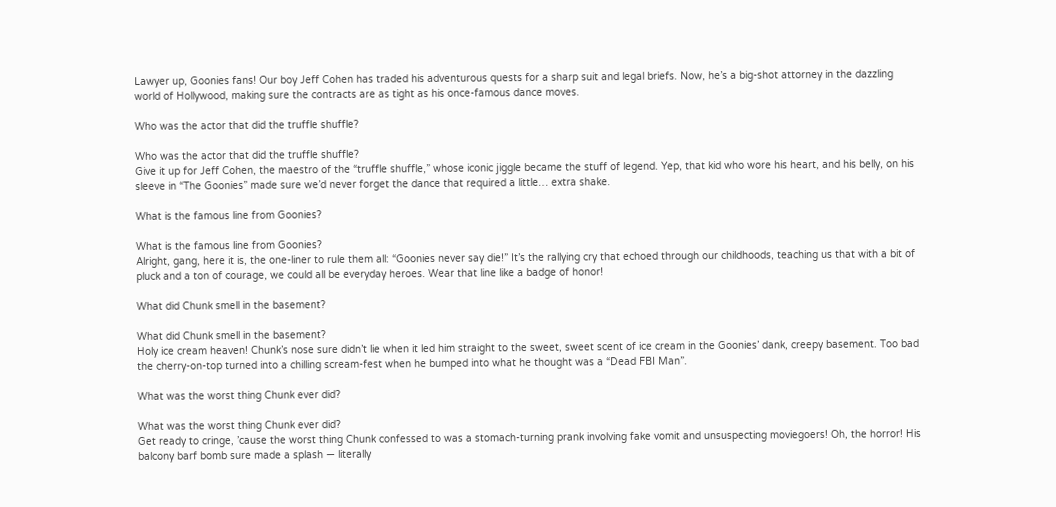Lawyer up, Goonies fans! Our boy Jeff Cohen has traded his adventurous quests for a sharp suit and legal briefs. Now, he’s a big-shot attorney in the dazzling world of Hollywood, making sure the contracts are as tight as his once-famous dance moves.

Who was the actor that did the truffle shuffle?

Who was the actor that did the truffle shuffle?
Give it up for Jeff Cohen, the maestro of the “truffle shuffle,” whose iconic jiggle became the stuff of legend. Yep, that kid who wore his heart, and his belly, on his sleeve in “The Goonies” made sure we’d never forget the dance that required a little… extra shake.

What is the famous line from Goonies?

What is the famous line from Goonies?
Alright, gang, here it is, the one-liner to rule them all: “Goonies never say die!” It’s the rallying cry that echoed through our childhoods, teaching us that with a bit of pluck and a ton of courage, we could all be everyday heroes. Wear that line like a badge of honor!

What did Chunk smell in the basement?

What did Chunk smell in the basement?
Holy ice cream heaven! Chunk’s nose sure didn’t lie when it led him straight to the sweet, sweet scent of ice cream in the Goonies’ dank, creepy basement. Too bad the cherry-on-top turned into a chilling scream-fest when he bumped into what he thought was a “Dead FBI Man”.

What was the worst thing Chunk ever did?

What was the worst thing Chunk ever did?
Get ready to cringe, ’cause the worst thing Chunk confessed to was a stomach-turning prank involving fake vomit and unsuspecting moviegoers! Oh, the horror! His balcony barf bomb sure made a splash — literally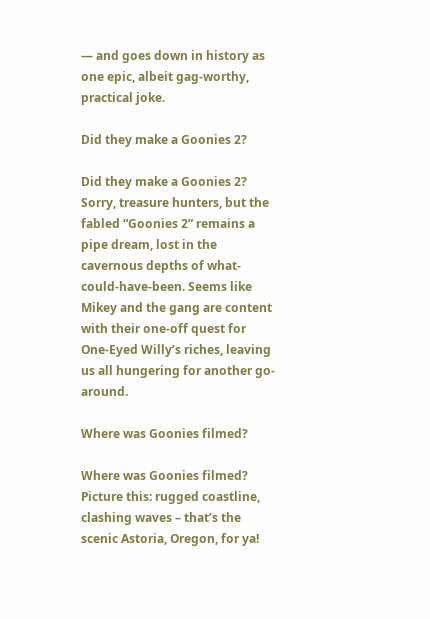— and goes down in history as one epic, albeit gag-worthy, practical joke.

Did they make a Goonies 2?

Did they make a Goonies 2?
Sorry, treasure hunters, but the fabled “Goonies 2” remains a pipe dream, lost in the cavernous depths of what-could-have-been. Seems like Mikey and the gang are content with their one-off quest for One-Eyed Willy’s riches, leaving us all hungering for another go-around.

Where was Goonies filmed?

Where was Goonies filmed?
Picture this: rugged coastline, clashing waves – that’s the scenic Astoria, Oregon, for ya!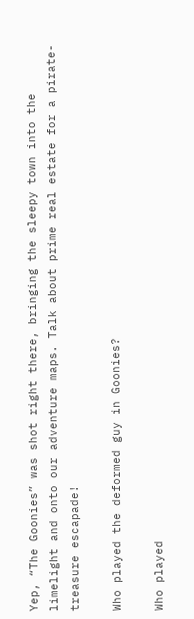Yep, “The Goonies” was shot right there, bringing the sleepy town into the limelight and onto our adventure maps. Talk about prime real estate for a pirate-treasure escapade!

Who played the deformed guy in Goonies?

Who played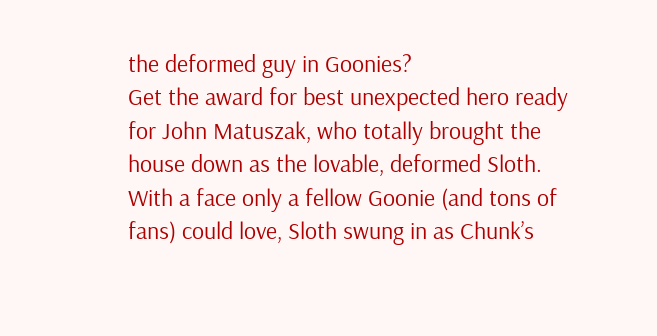the deformed guy in Goonies?
Get the award for best unexpected hero ready for John Matuszak, who totally brought the house down as the lovable, deformed Sloth. With a face only a fellow Goonie (and tons of fans) could love, Sloth swung in as Chunk’s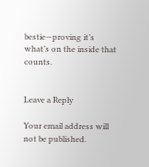bestie—proving it’s what’s on the inside that counts.


Leave a Reply

Your email address will not be published.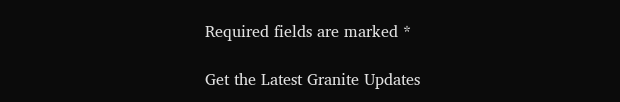Required fields are marked *

Get the Latest Granite Updates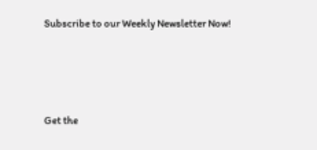Subscribe to our Weekly Newsletter Now!




Get the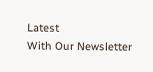Latest
With Our Newsletter